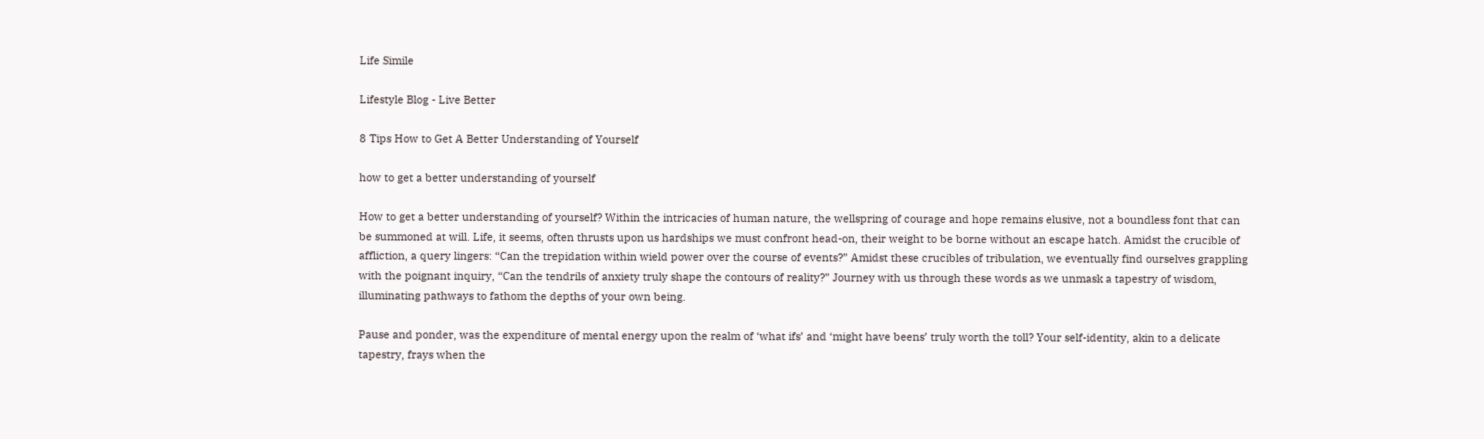Life Simile

Lifestyle Blog - Live Better

8 Tips How to Get A Better Understanding of Yourself

how to get a better understanding of yourself

How to get a better understanding of yourself? Within the intricacies of human nature, the wellspring of courage and hope remains elusive, not a boundless font that can be summoned at will. Life, it seems, often thrusts upon us hardships we must confront head-on, their weight to be borne without an escape hatch. Amidst the crucible of affliction, a query lingers: “Can the trepidation within wield power over the course of events?” Amidst these crucibles of tribulation, we eventually find ourselves grappling with the poignant inquiry, “Can the tendrils of anxiety truly shape the contours of reality?” Journey with us through these words as we unmask a tapestry of wisdom, illuminating pathways to fathom the depths of your own being.

Pause and ponder, was the expenditure of mental energy upon the realm of ‘what ifs’ and ‘might have beens’ truly worth the toll? Your self-identity, akin to a delicate tapestry, frays when the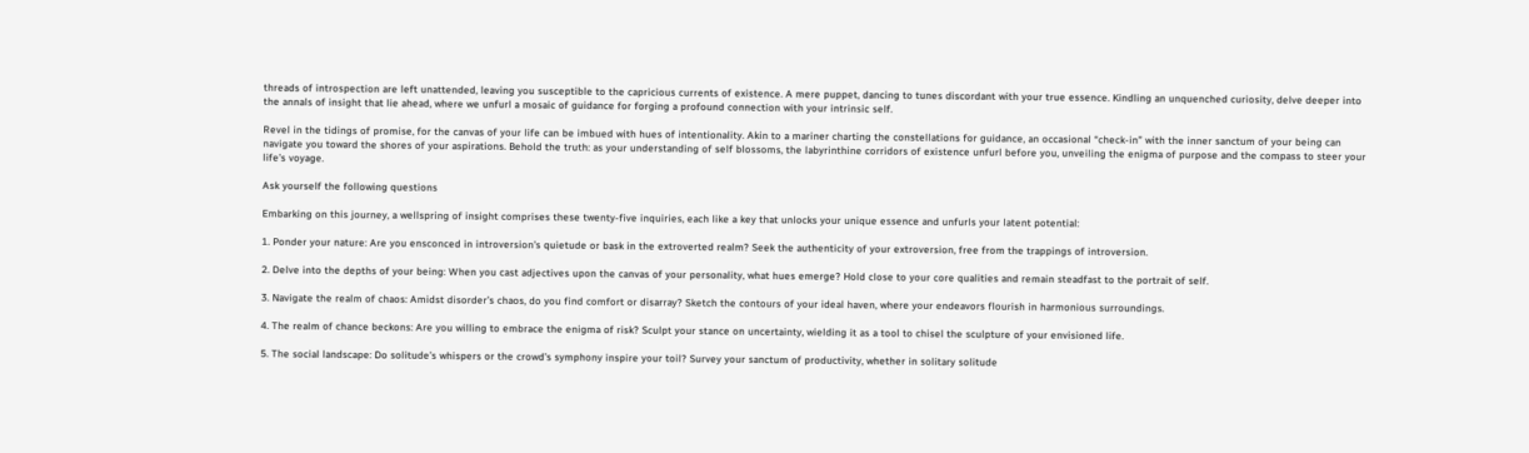threads of introspection are left unattended, leaving you susceptible to the capricious currents of existence. A mere puppet, dancing to tunes discordant with your true essence. Kindling an unquenched curiosity, delve deeper into the annals of insight that lie ahead, where we unfurl a mosaic of guidance for forging a profound connection with your intrinsic self.

Revel in the tidings of promise, for the canvas of your life can be imbued with hues of intentionality. Akin to a mariner charting the constellations for guidance, an occasional “check-in” with the inner sanctum of your being can navigate you toward the shores of your aspirations. Behold the truth: as your understanding of self blossoms, the labyrinthine corridors of existence unfurl before you, unveiling the enigma of purpose and the compass to steer your life’s voyage.

Ask yourself the following questions

Embarking on this journey, a wellspring of insight comprises these twenty-five inquiries, each like a key that unlocks your unique essence and unfurls your latent potential:

1. Ponder your nature: Are you ensconced in introversion’s quietude or bask in the extroverted realm? Seek the authenticity of your extroversion, free from the trappings of introversion.

2. Delve into the depths of your being: When you cast adjectives upon the canvas of your personality, what hues emerge? Hold close to your core qualities and remain steadfast to the portrait of self.

3. Navigate the realm of chaos: Amidst disorder’s chaos, do you find comfort or disarray? Sketch the contours of your ideal haven, where your endeavors flourish in harmonious surroundings.

4. The realm of chance beckons: Are you willing to embrace the enigma of risk? Sculpt your stance on uncertainty, wielding it as a tool to chisel the sculpture of your envisioned life.

5. The social landscape: Do solitude’s whispers or the crowd’s symphony inspire your toil? Survey your sanctum of productivity, whether in solitary solitude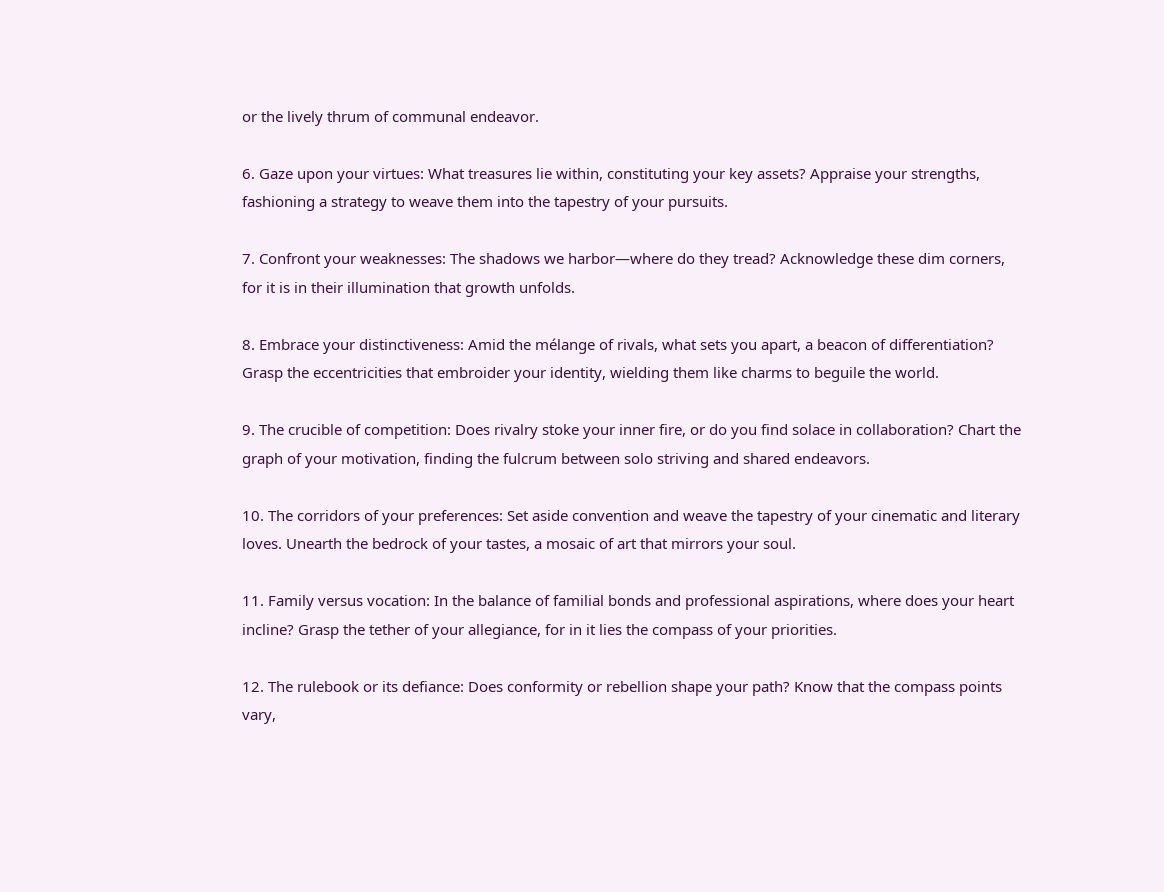or the lively thrum of communal endeavor.

6. Gaze upon your virtues: What treasures lie within, constituting your key assets? Appraise your strengths, fashioning a strategy to weave them into the tapestry of your pursuits.

7. Confront your weaknesses: The shadows we harbor—where do they tread? Acknowledge these dim corners, for it is in their illumination that growth unfolds.

8. Embrace your distinctiveness: Amid the mélange of rivals, what sets you apart, a beacon of differentiation? Grasp the eccentricities that embroider your identity, wielding them like charms to beguile the world.

9. The crucible of competition: Does rivalry stoke your inner fire, or do you find solace in collaboration? Chart the graph of your motivation, finding the fulcrum between solo striving and shared endeavors.

10. The corridors of your preferences: Set aside convention and weave the tapestry of your cinematic and literary loves. Unearth the bedrock of your tastes, a mosaic of art that mirrors your soul.

11. Family versus vocation: In the balance of familial bonds and professional aspirations, where does your heart incline? Grasp the tether of your allegiance, for in it lies the compass of your priorities.

12. The rulebook or its defiance: Does conformity or rebellion shape your path? Know that the compass points vary,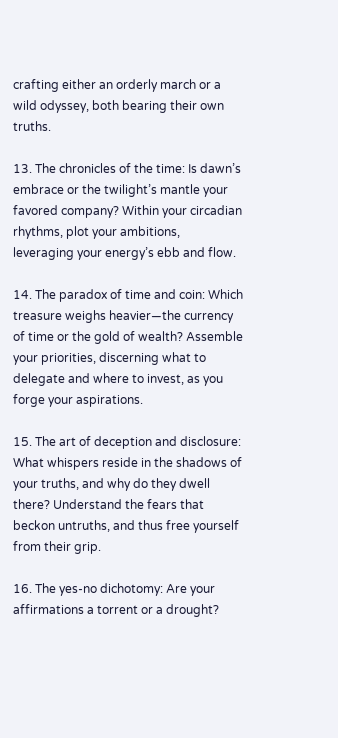crafting either an orderly march or a wild odyssey, both bearing their own truths.

13. The chronicles of the time: Is dawn’s embrace or the twilight’s mantle your favored company? Within your circadian rhythms, plot your ambitions, leveraging your energy’s ebb and flow.

14. The paradox of time and coin: Which treasure weighs heavier—the currency of time or the gold of wealth? Assemble your priorities, discerning what to delegate and where to invest, as you forge your aspirations.

15. The art of deception and disclosure: What whispers reside in the shadows of your truths, and why do they dwell there? Understand the fears that beckon untruths, and thus free yourself from their grip.

16. The yes-no dichotomy: Are your affirmations a torrent or a drought?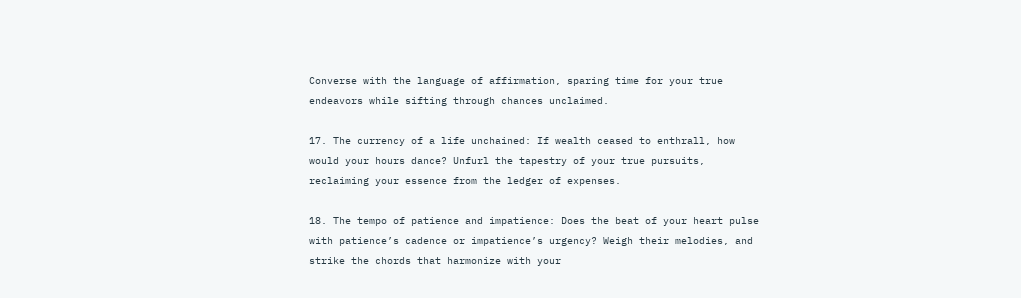Converse with the language of affirmation, sparing time for your true endeavors while sifting through chances unclaimed.

17. The currency of a life unchained: If wealth ceased to enthrall, how would your hours dance? Unfurl the tapestry of your true pursuits, reclaiming your essence from the ledger of expenses.

18. The tempo of patience and impatience: Does the beat of your heart pulse with patience’s cadence or impatience’s urgency? Weigh their melodies, and strike the chords that harmonize with your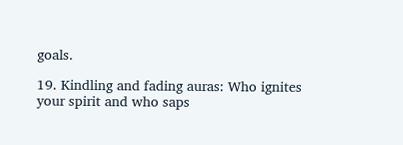goals.

19. Kindling and fading auras: Who ignites your spirit and who saps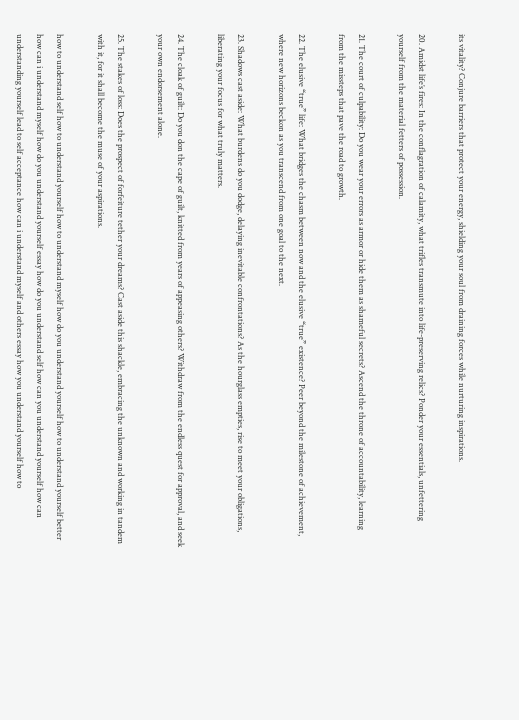its vitality? Conjure barriers that protect your energy, shielding your soul from draining forces while nurturing inspirations.

20. Amidst life’s fires: In the conflagration of calamity, what trifles transmute into life-preserving relics? Ponder your essentials, unfettering yourself from the material fetters of possession.

21. The court of culpability: Do you wear your errors as armor or hide them as shameful secrets? Ascend the throne of accountability, learning from the missteps that pave the road to growth.

22. The elusive “true” life: What bridges the chasm between now and the elusive “true” existence? Peer beyond the milestone of achievement, where new horizons beckon as you transcend from one goal to the next.

23. Shadows cast aside: What burdens do you dodge, delaying inevitable confrontations? As the hourglass empties, rise to meet your obligations, liberating your focus for what truly matters.

24. The cloak of guilt: Do you don the cape of guilt, knitted from years of appeasing others? Withdraw from the endless quest for approval, and seek your own endorsement alone.

25. The stakes of loss: Does the prospect of forfeiture tether your dreams? Cast aside this shackle, embracing the unknown and working in tandem with it, for it shall become the muse of your aspirations.

how to understand self how to understand yourself how to understand myself how do you understand yourself how to understand yourself better how can i understand myself how do you understand yourself essay how do you understand self how can you understand yourself how can understanding yourself lead to self acceptance how can i understand myself and others essay how you understand yourself how to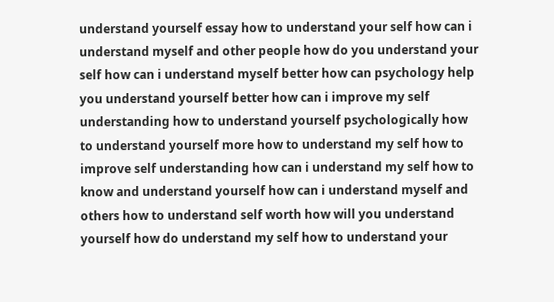understand yourself essay how to understand your self how can i understand myself and other people how do you understand your self how can i understand myself better how can psychology help you understand yourself better how can i improve my self understanding how to understand yourself psychologically how to understand yourself more how to understand my self how to improve self understanding how can i understand my self how to know and understand yourself how can i understand myself and others how to understand self worth how will you understand yourself how do understand my self how to understand your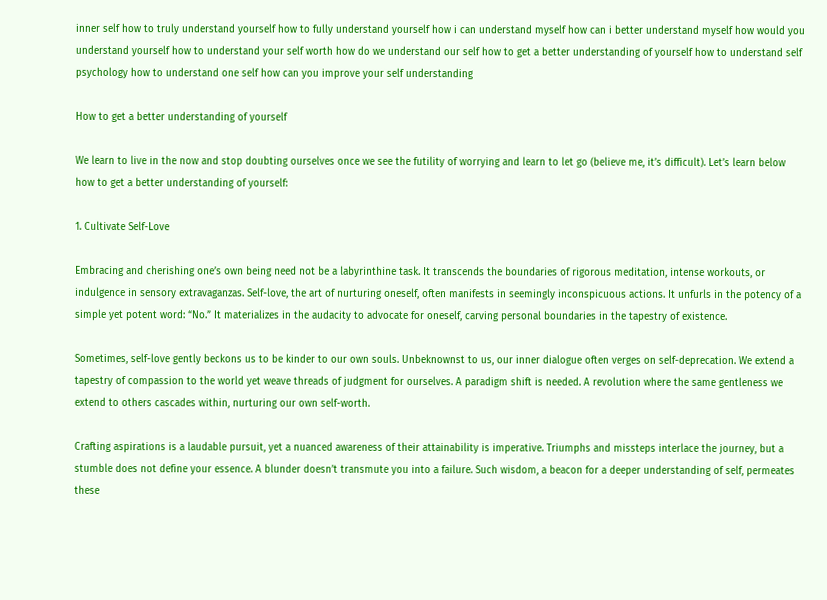inner self how to truly understand yourself how to fully understand yourself how i can understand myself how can i better understand myself how would you understand yourself how to understand your self worth how do we understand our self how to get a better understanding of yourself how to understand self psychology how to understand one self how can you improve your self understanding

How to get a better understanding of yourself

We learn to live in the now and stop doubting ourselves once we see the futility of worrying and learn to let go (believe me, it’s difficult). Let’s learn below how to get a better understanding of yourself:

1. Cultivate Self-Love

Embracing and cherishing one’s own being need not be a labyrinthine task. It transcends the boundaries of rigorous meditation, intense workouts, or indulgence in sensory extravaganzas. Self-love, the art of nurturing oneself, often manifests in seemingly inconspicuous actions. It unfurls in the potency of a simple yet potent word: “No.” It materializes in the audacity to advocate for oneself, carving personal boundaries in the tapestry of existence.

Sometimes, self-love gently beckons us to be kinder to our own souls. Unbeknownst to us, our inner dialogue often verges on self-deprecation. We extend a tapestry of compassion to the world yet weave threads of judgment for ourselves. A paradigm shift is needed. A revolution where the same gentleness we extend to others cascades within, nurturing our own self-worth.

Crafting aspirations is a laudable pursuit, yet a nuanced awareness of their attainability is imperative. Triumphs and missteps interlace the journey, but a stumble does not define your essence. A blunder doesn’t transmute you into a failure. Such wisdom, a beacon for a deeper understanding of self, permeates these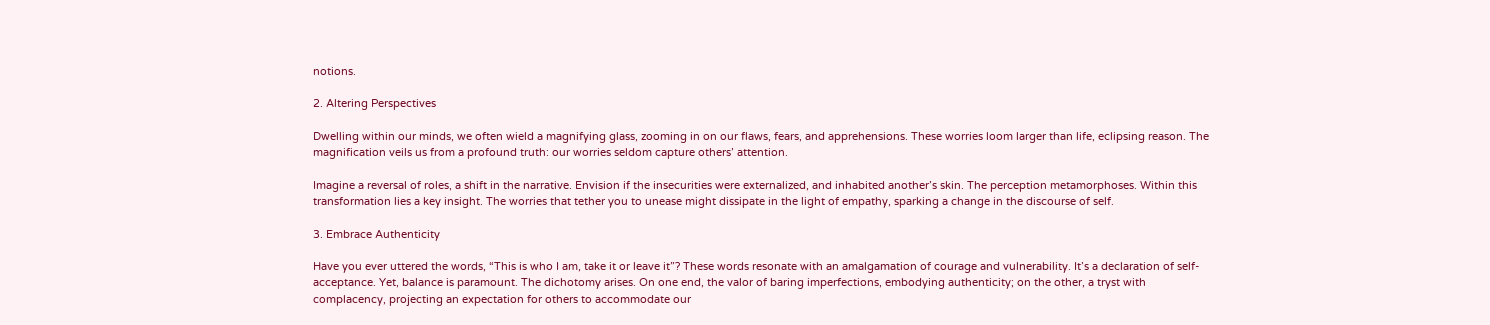notions.

2. Altering Perspectives

Dwelling within our minds, we often wield a magnifying glass, zooming in on our flaws, fears, and apprehensions. These worries loom larger than life, eclipsing reason. The magnification veils us from a profound truth: our worries seldom capture others’ attention.

Imagine a reversal of roles, a shift in the narrative. Envision if the insecurities were externalized, and inhabited another’s skin. The perception metamorphoses. Within this transformation lies a key insight. The worries that tether you to unease might dissipate in the light of empathy, sparking a change in the discourse of self.

3. Embrace Authenticity

Have you ever uttered the words, “This is who I am, take it or leave it”? These words resonate with an amalgamation of courage and vulnerability. It’s a declaration of self-acceptance. Yet, balance is paramount. The dichotomy arises. On one end, the valor of baring imperfections, embodying authenticity; on the other, a tryst with complacency, projecting an expectation for others to accommodate our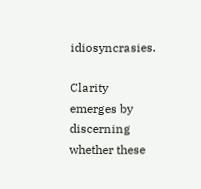idiosyncrasies.

Clarity emerges by discerning whether these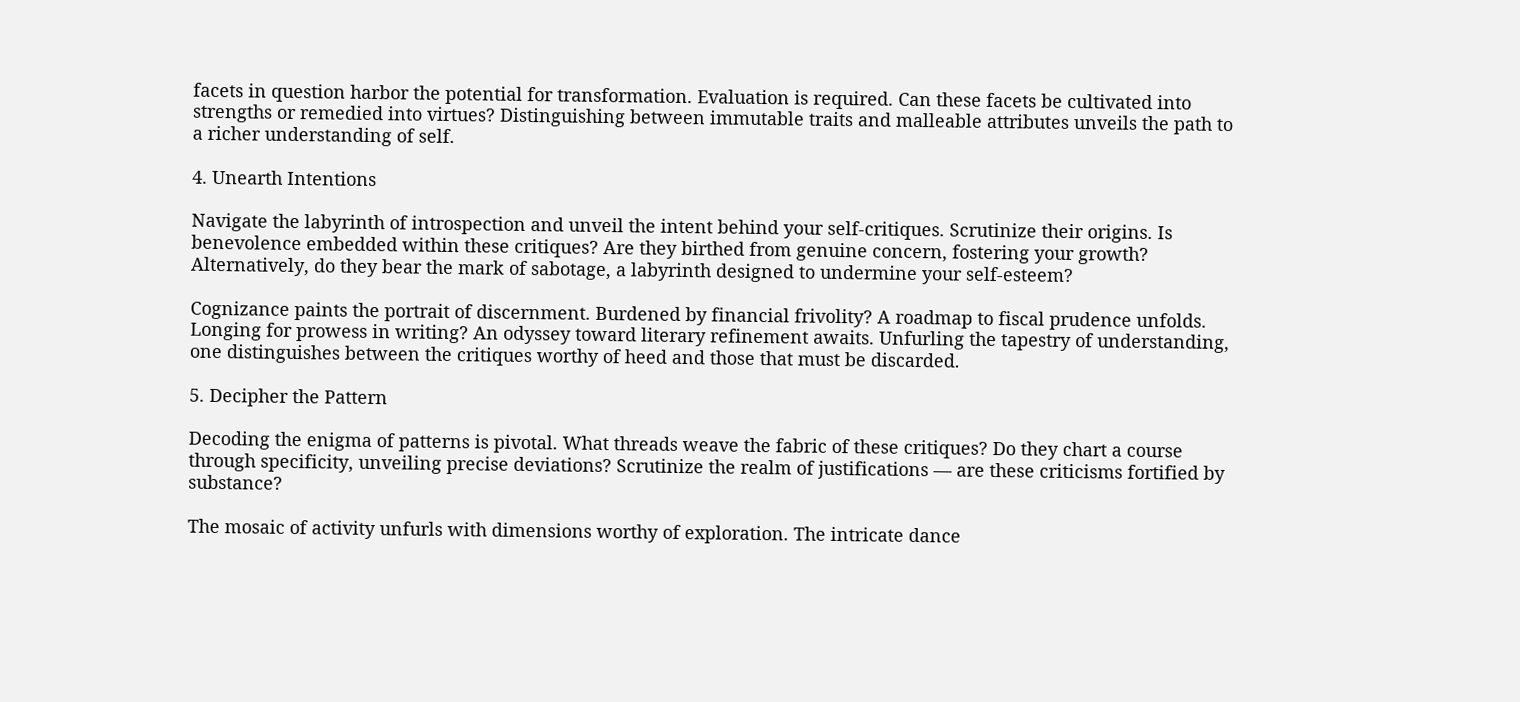facets in question harbor the potential for transformation. Evaluation is required. Can these facets be cultivated into strengths or remedied into virtues? Distinguishing between immutable traits and malleable attributes unveils the path to a richer understanding of self.

4. Unearth Intentions

Navigate the labyrinth of introspection and unveil the intent behind your self-critiques. Scrutinize their origins. Is benevolence embedded within these critiques? Are they birthed from genuine concern, fostering your growth? Alternatively, do they bear the mark of sabotage, a labyrinth designed to undermine your self-esteem?

Cognizance paints the portrait of discernment. Burdened by financial frivolity? A roadmap to fiscal prudence unfolds. Longing for prowess in writing? An odyssey toward literary refinement awaits. Unfurling the tapestry of understanding, one distinguishes between the critiques worthy of heed and those that must be discarded.

5. Decipher the Pattern

Decoding the enigma of patterns is pivotal. What threads weave the fabric of these critiques? Do they chart a course through specificity, unveiling precise deviations? Scrutinize the realm of justifications — are these criticisms fortified by substance?

The mosaic of activity unfurls with dimensions worthy of exploration. The intricate dance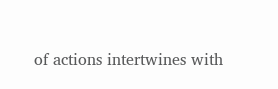of actions intertwines with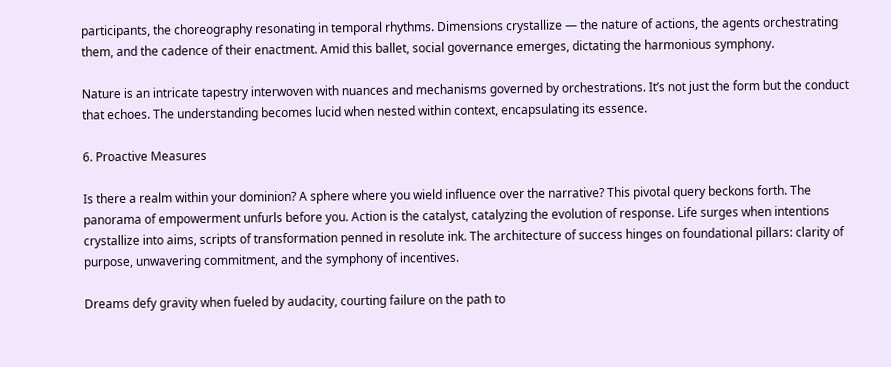participants, the choreography resonating in temporal rhythms. Dimensions crystallize — the nature of actions, the agents orchestrating them, and the cadence of their enactment. Amid this ballet, social governance emerges, dictating the harmonious symphony.

Nature is an intricate tapestry interwoven with nuances and mechanisms governed by orchestrations. It’s not just the form but the conduct that echoes. The understanding becomes lucid when nested within context, encapsulating its essence.

6. Proactive Measures

Is there a realm within your dominion? A sphere where you wield influence over the narrative? This pivotal query beckons forth. The panorama of empowerment unfurls before you. Action is the catalyst, catalyzing the evolution of response. Life surges when intentions crystallize into aims, scripts of transformation penned in resolute ink. The architecture of success hinges on foundational pillars: clarity of purpose, unwavering commitment, and the symphony of incentives.

Dreams defy gravity when fueled by audacity, courting failure on the path to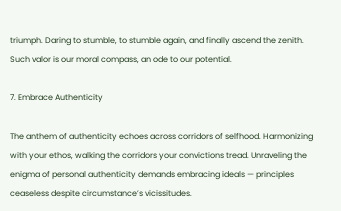triumph. Daring to stumble, to stumble again, and finally ascend the zenith. Such valor is our moral compass, an ode to our potential.

7. Embrace Authenticity

The anthem of authenticity echoes across corridors of selfhood. Harmonizing with your ethos, walking the corridors your convictions tread. Unraveling the enigma of personal authenticity demands embracing ideals — principles ceaseless despite circumstance’s vicissitudes.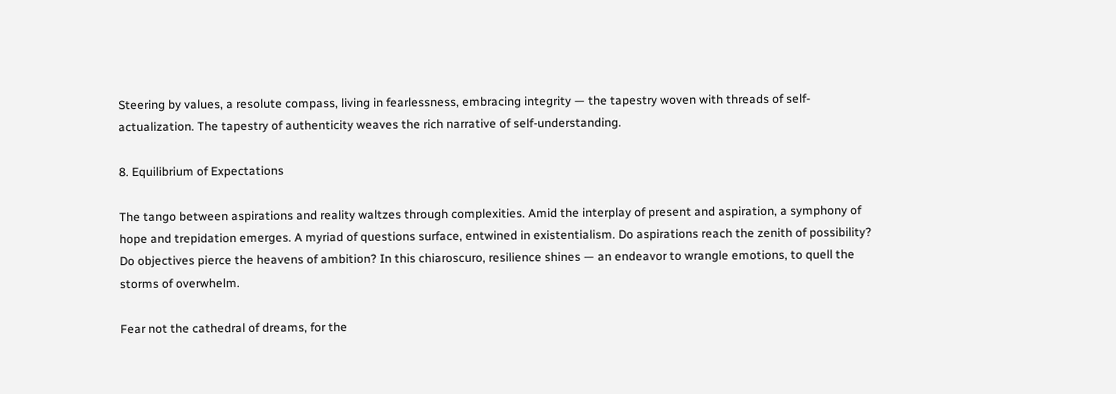Steering by values, a resolute compass, living in fearlessness, embracing integrity — the tapestry woven with threads of self-actualization. The tapestry of authenticity weaves the rich narrative of self-understanding.

8. Equilibrium of Expectations

The tango between aspirations and reality waltzes through complexities. Amid the interplay of present and aspiration, a symphony of hope and trepidation emerges. A myriad of questions surface, entwined in existentialism. Do aspirations reach the zenith of possibility? Do objectives pierce the heavens of ambition? In this chiaroscuro, resilience shines — an endeavor to wrangle emotions, to quell the storms of overwhelm.

Fear not the cathedral of dreams, for the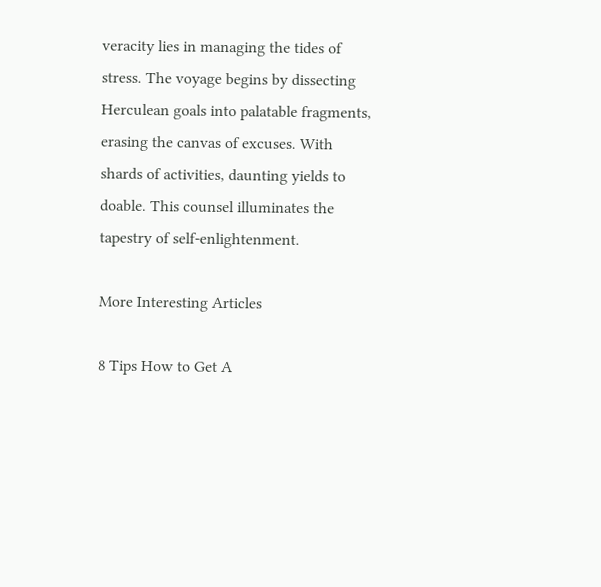veracity lies in managing the tides of stress. The voyage begins by dissecting Herculean goals into palatable fragments, erasing the canvas of excuses. With shards of activities, daunting yields to doable. This counsel illuminates the tapestry of self-enlightenment.

More Interesting Articles

8 Tips How to Get A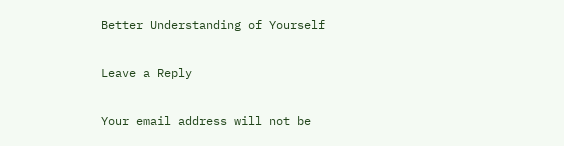Better Understanding of Yourself

Leave a Reply

Your email address will not be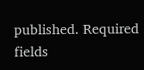published. Required fields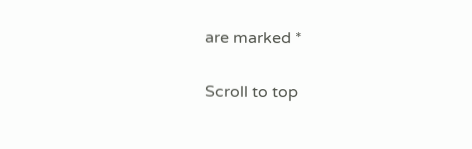are marked *

Scroll to top